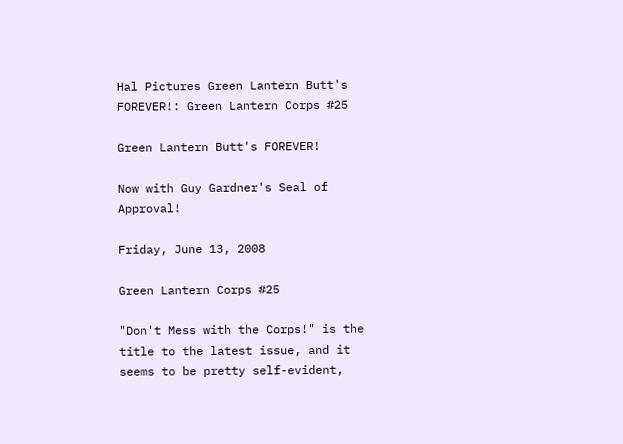Hal Pictures Green Lantern Butt's FOREVER!: Green Lantern Corps #25

Green Lantern Butt's FOREVER!

Now with Guy Gardner's Seal of Approval!

Friday, June 13, 2008

Green Lantern Corps #25

"Don't Mess with the Corps!" is the title to the latest issue, and it seems to be pretty self-evident,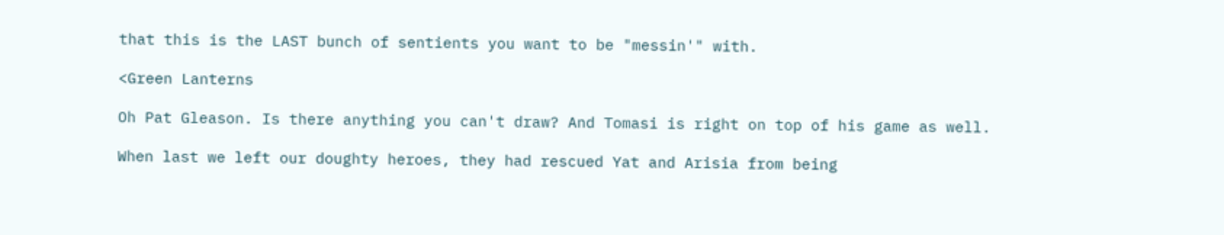that this is the LAST bunch of sentients you want to be "messin'" with.

<Green Lanterns

Oh Pat Gleason. Is there anything you can't draw? And Tomasi is right on top of his game as well.

When last we left our doughty heroes, they had rescued Yat and Arisia from being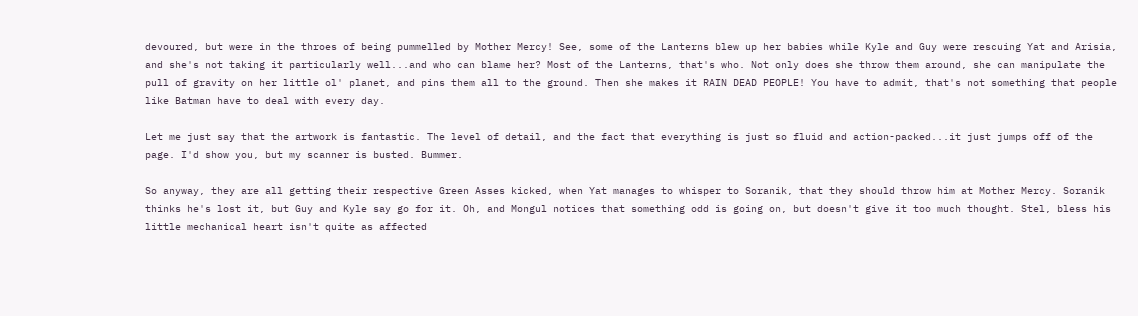devoured, but were in the throes of being pummelled by Mother Mercy! See, some of the Lanterns blew up her babies while Kyle and Guy were rescuing Yat and Arisia, and she's not taking it particularly well...and who can blame her? Most of the Lanterns, that's who. Not only does she throw them around, she can manipulate the pull of gravity on her little ol' planet, and pins them all to the ground. Then she makes it RAIN DEAD PEOPLE! You have to admit, that's not something that people like Batman have to deal with every day.

Let me just say that the artwork is fantastic. The level of detail, and the fact that everything is just so fluid and action-packed...it just jumps off of the page. I'd show you, but my scanner is busted. Bummer.

So anyway, they are all getting their respective Green Asses kicked, when Yat manages to whisper to Soranik, that they should throw him at Mother Mercy. Soranik thinks he's lost it, but Guy and Kyle say go for it. Oh, and Mongul notices that something odd is going on, but doesn't give it too much thought. Stel, bless his little mechanical heart isn't quite as affected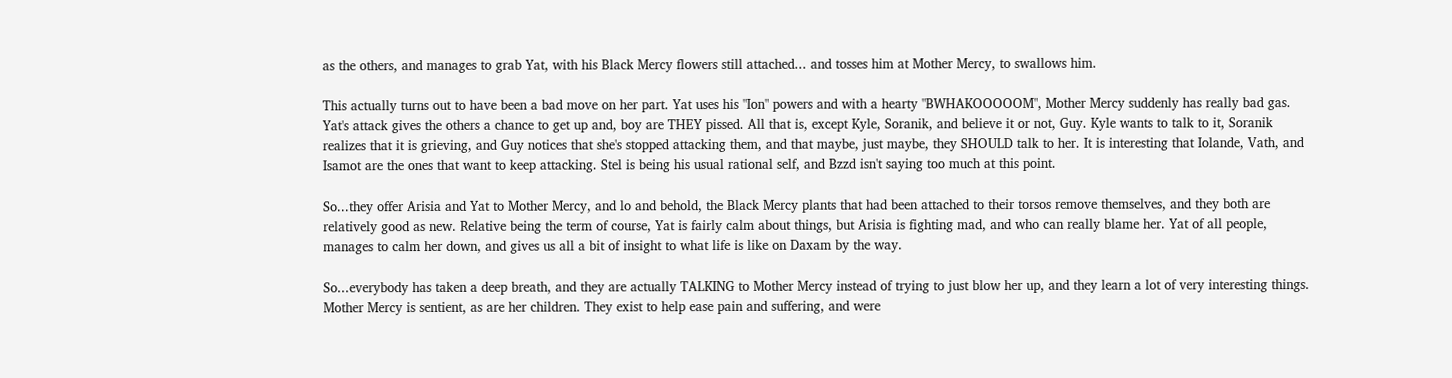as the others, and manages to grab Yat, with his Black Mercy flowers still attached... and tosses him at Mother Mercy, to swallows him.

This actually turns out to have been a bad move on her part. Yat uses his "Ion" powers and with a hearty "BWHAKOOOOOM", Mother Mercy suddenly has really bad gas. Yat's attack gives the others a chance to get up and, boy are THEY pissed. All that is, except Kyle, Soranik, and believe it or not, Guy. Kyle wants to talk to it, Soranik realizes that it is grieving, and Guy notices that she's stopped attacking them, and that maybe, just maybe, they SHOULD talk to her. It is interesting that Iolande, Vath, and Isamot are the ones that want to keep attacking. Stel is being his usual rational self, and Bzzd isn't saying too much at this point.

So...they offer Arisia and Yat to Mother Mercy, and lo and behold, the Black Mercy plants that had been attached to their torsos remove themselves, and they both are relatively good as new. Relative being the term of course, Yat is fairly calm about things, but Arisia is fighting mad, and who can really blame her. Yat of all people, manages to calm her down, and gives us all a bit of insight to what life is like on Daxam by the way.

So...everybody has taken a deep breath, and they are actually TALKING to Mother Mercy instead of trying to just blow her up, and they learn a lot of very interesting things. Mother Mercy is sentient, as are her children. They exist to help ease pain and suffering, and were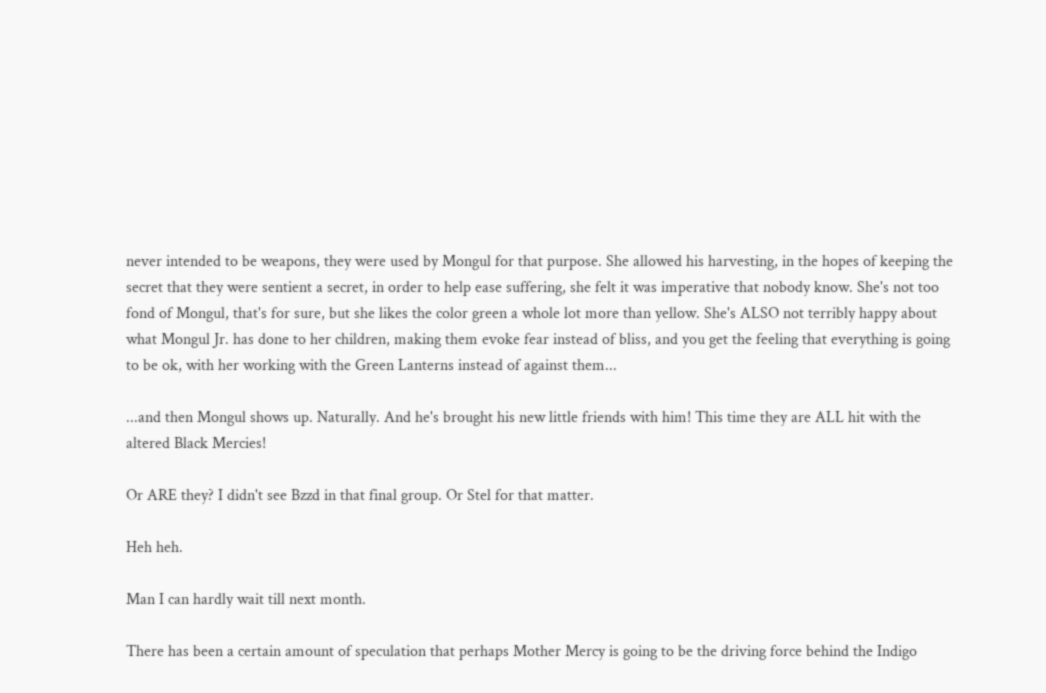never intended to be weapons, they were used by Mongul for that purpose. She allowed his harvesting, in the hopes of keeping the secret that they were sentient a secret, in order to help ease suffering, she felt it was imperative that nobody know. She's not too fond of Mongul, that's for sure, but she likes the color green a whole lot more than yellow. She's ALSO not terribly happy about what Mongul Jr. has done to her children, making them evoke fear instead of bliss, and you get the feeling that everything is going to be ok, with her working with the Green Lanterns instead of against them...

...and then Mongul shows up. Naturally. And he's brought his new little friends with him! This time they are ALL hit with the altered Black Mercies!

Or ARE they? I didn't see Bzzd in that final group. Or Stel for that matter.

Heh heh.

Man I can hardly wait till next month.

There has been a certain amount of speculation that perhaps Mother Mercy is going to be the driving force behind the Indigo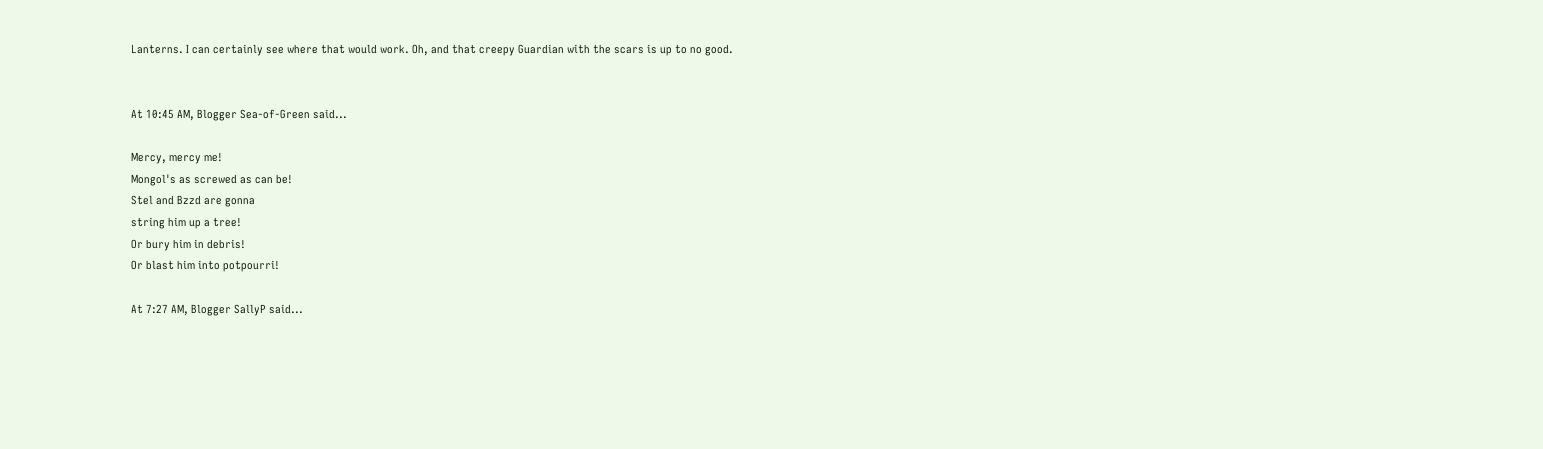Lanterns. I can certainly see where that would work. Oh, and that creepy Guardian with the scars is up to no good.


At 10:45 AM, Blogger Sea-of-Green said...

Mercy, mercy me!
Mongol's as screwed as can be!
Stel and Bzzd are gonna
string him up a tree!
Or bury him in debris!
Or blast him into potpourri!

At 7:27 AM, Blogger SallyP said...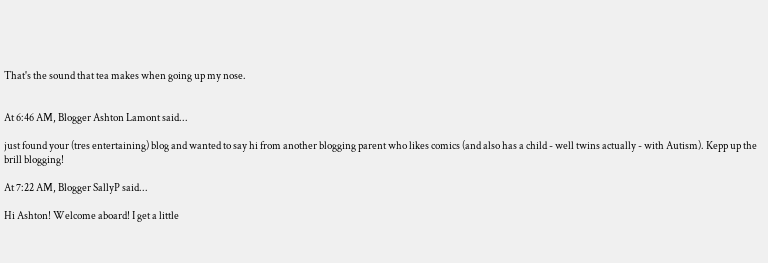That's the sound that tea makes when going up my nose.


At 6:46 AM, Blogger Ashton Lamont said...

just found your (tres entertaining) blog and wanted to say hi from another blogging parent who likes comics (and also has a child - well twins actually - with Autism). Kepp up the brill blogging!

At 7:22 AM, Blogger SallyP said...

Hi Ashton! Welcome aboard! I get a little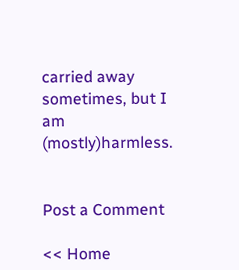carried away sometimes, but I am (mostly)harmless.


Post a Comment

<< Home